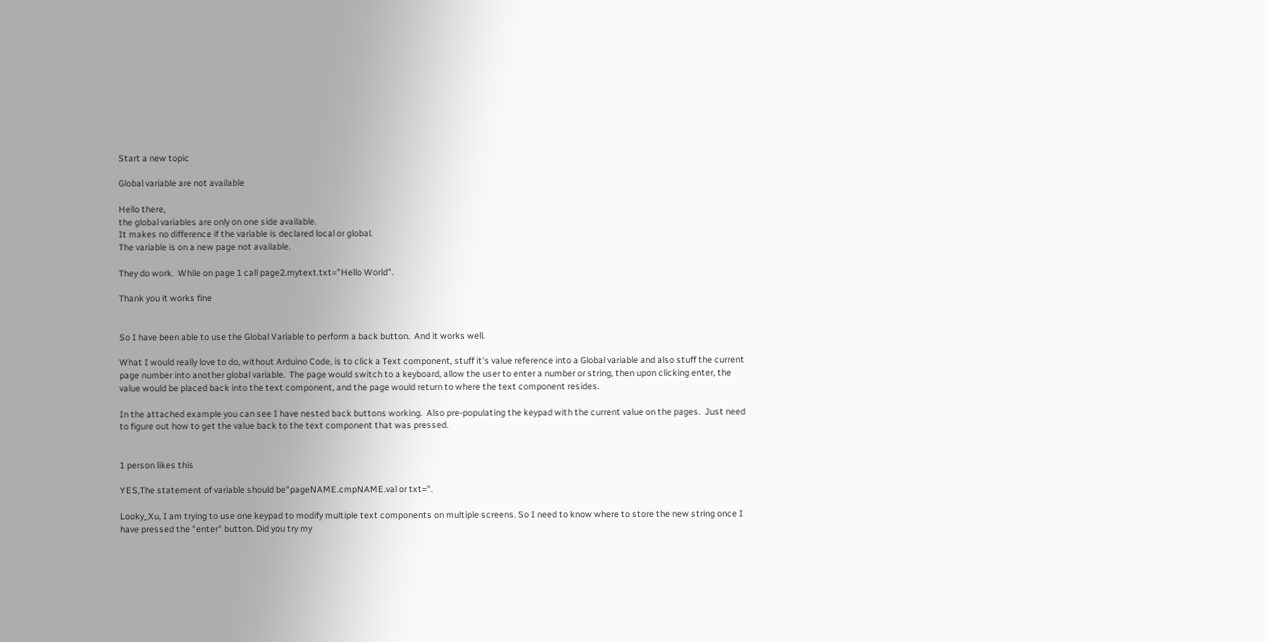Start a new topic

Global variable are not available

Hello there,
the global variables are only on one side available.
It makes no difference if the variable is declared local or global.
The variable is on a new page not available.

They do work.  While on page 1 call page2.mytext.txt="Hello World".

Thank you it works fine


So I have been able to use the Global Variable to perform a back button.  And it works well.

What I would really love to do, without Arduino Code, is to click a Text component, stuff it's value reference into a Global variable and also stuff the current page number into another global variable.  The page would switch to a keyboard, allow the user to enter a number or string, then upon clicking enter, the value would be placed back into the text component, and the page would return to where the text component resides.

In the attached example you can see I have nested back buttons working.  Also pre-populating the keypad with the current value on the pages.  Just need to figure out how to get the value back to the text component that was pressed.


1 person likes this

YES,The statement of variable should be"pageNAME.cmpNAME.val or txt=".

Looky_Xu, I am trying to use one keypad to modify multiple text components on multiple screens. So I need to know where to store the new string once I have pressed the "enter" button. Did you try my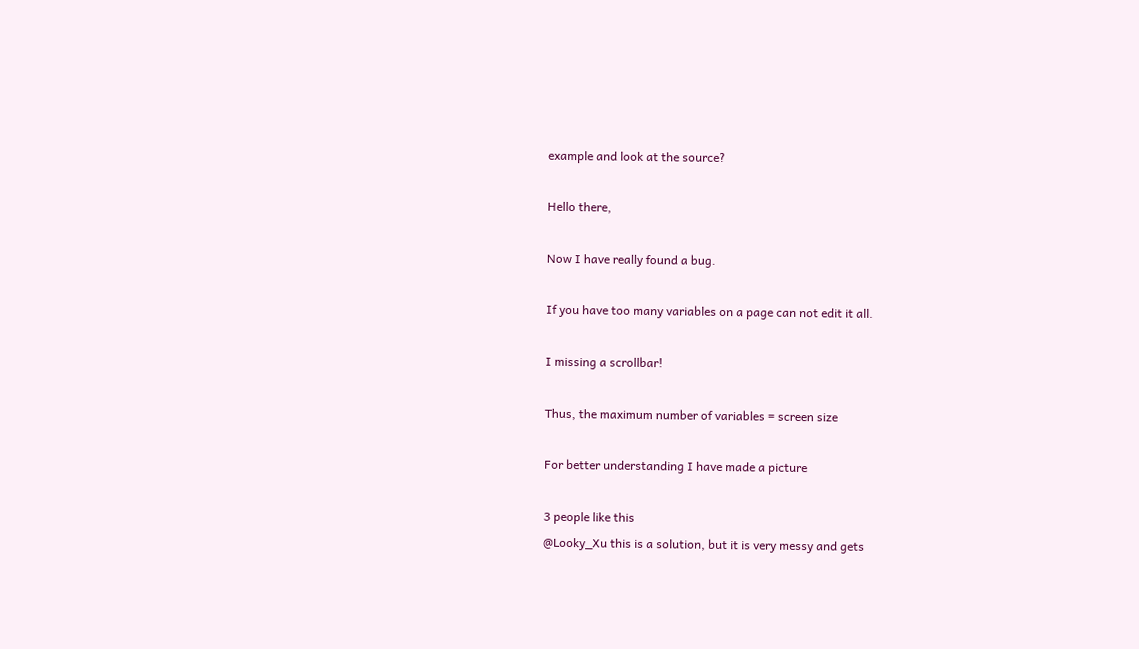example and look at the source?

Hello there,

Now I have really found a bug.

If you have too many variables on a page can not edit it all.

I missing a scrollbar!

Thus, the maximum number of variables = screen size

For better understanding I have made a picture

3 people like this
@Looky_Xu this is a solution, but it is very messy and gets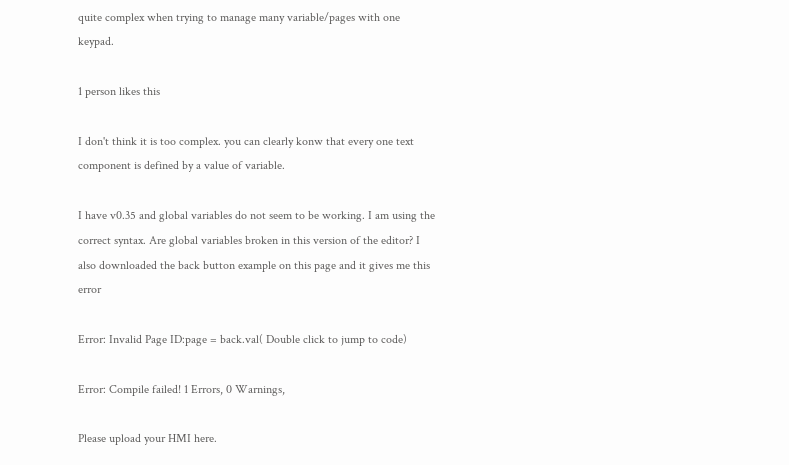quite complex when trying to manage many variable/pages with one keypad.

1 person likes this

I don't think it is too complex. you can clearly konw that every one text component is defined by a value of variable.

I have v0.35 and global variables do not seem to be working. I am using the correct syntax. Are global variables broken in this version of the editor? I also downloaded the back button example on this page and it gives me this error

Error: Invalid Page ID:page = back.val( Double click to jump to code)

Error: Compile failed! 1 Errors, 0 Warnings,

Please upload your HMI here.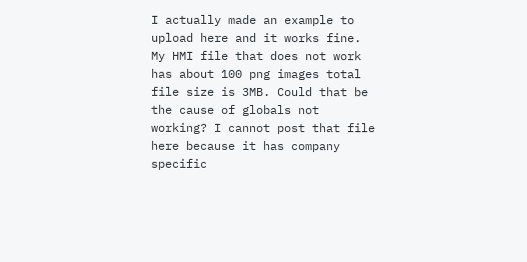I actually made an example to upload here and it works fine. My HMI file that does not work has about 100 png images total file size is 3MB. Could that be the cause of globals not working? I cannot post that file here because it has company specific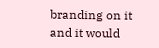branding on it and it would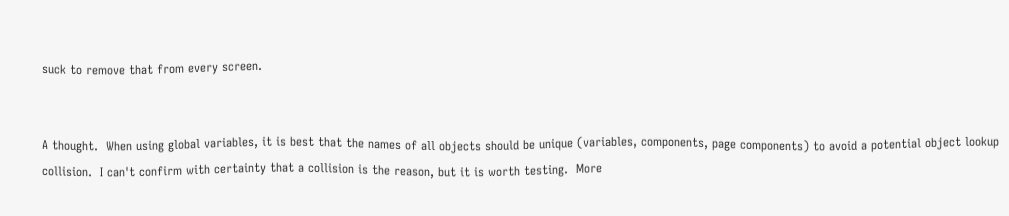suck to remove that from every screen.


A thought.  When using global variables, it is best that the names of all objects should be unique (variables, components, page components) to avoid a potential object lookup collision.  I can't confirm with certainty that a collision is the reason, but it is worth testing.  More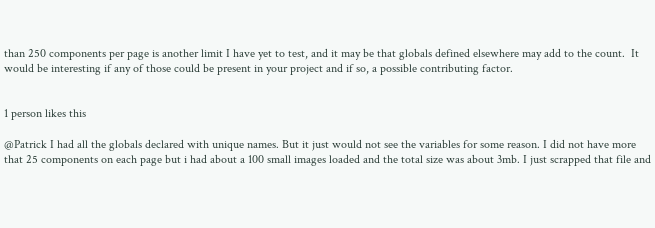than 250 components per page is another limit I have yet to test, and it may be that globals defined elsewhere may add to the count.  It would be interesting if any of those could be present in your project and if so, a possible contributing factor.


1 person likes this

@Patrick I had all the globals declared with unique names. But it just would not see the variables for some reason. I did not have more that 25 components on each page but i had about a 100 small images loaded and the total size was about 3mb. I just scrapped that file and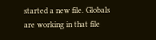started a new file. Globals are working in that file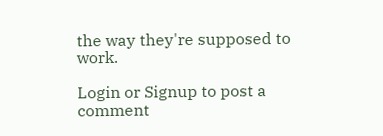the way they're supposed to work.

Login or Signup to post a comment